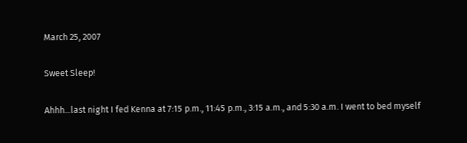March 25, 2007

Sweet Sleep!

Ahhh...last night I fed Kenna at 7:15 p.m., 11:45 p.m., 3:15 a.m., and 5:30 a.m. I went to bed myself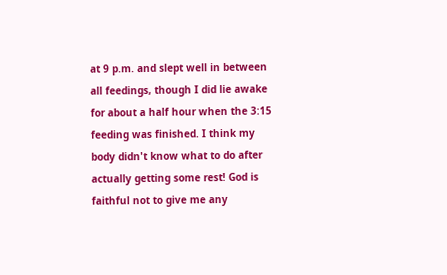at 9 p.m. and slept well in between all feedings, though I did lie awake for about a half hour when the 3:15 feeding was finished. I think my body didn't know what to do after actually getting some rest! God is faithful not to give me any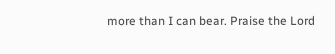more than I can bear. Praise the Lord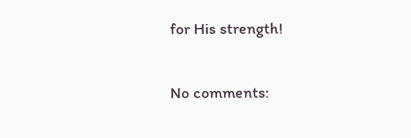for His strength!

No comments: